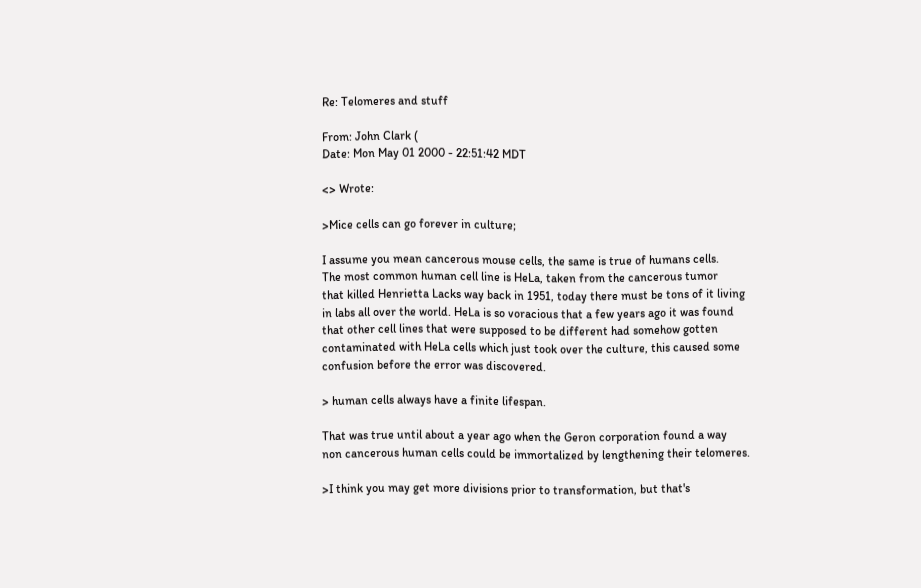Re: Telomeres and stuff

From: John Clark (
Date: Mon May 01 2000 - 22:51:42 MDT

<> Wrote:

>Mice cells can go forever in culture;

I assume you mean cancerous mouse cells, the same is true of humans cells.
The most common human cell line is HeLa, taken from the cancerous tumor
that killed Henrietta Lacks way back in 1951, today there must be tons of it living
in labs all over the world. HeLa is so voracious that a few years ago it was found
that other cell lines that were supposed to be different had somehow gotten
contaminated with HeLa cells which just took over the culture, this caused some
confusion before the error was discovered.

> human cells always have a finite lifespan.

That was true until about a year ago when the Geron corporation found a way
non cancerous human cells could be immortalized by lengthening their telomeres.

>I think you may get more divisions prior to transformation, but that's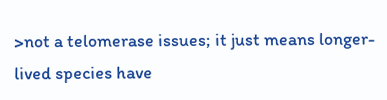>not a telomerase issues; it just means longer-lived species have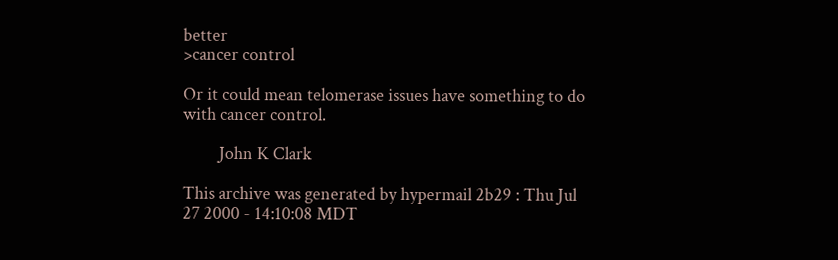better
>cancer control

Or it could mean telomerase issues have something to do with cancer control.

         John K Clark

This archive was generated by hypermail 2b29 : Thu Jul 27 2000 - 14:10:08 MDT